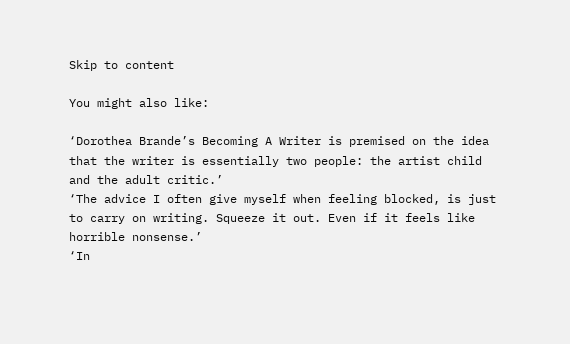Skip to content

You might also like:

‘Dorothea Brande’s Becoming A Writer is premised on the idea that the writer is essentially two people: the artist child and the adult critic.’
‘The advice I often give myself when feeling blocked, is just to carry on writing. Squeeze it out. Even if it feels like horrible nonsense.’
‘In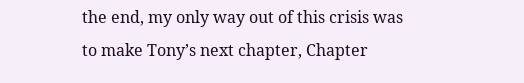the end, my only way out of this crisis was to make Tony’s next chapter, Chapter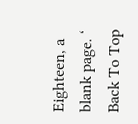Eighteen, a blank page. ‘
Back To Top